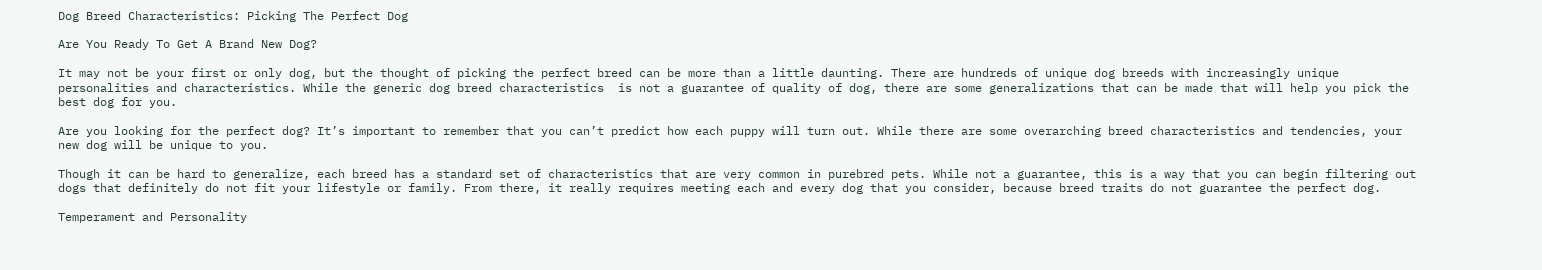Dog Breed Characteristics: Picking The Perfect Dog

Are You Ready To Get A Brand New Dog?

It may not be your first or only dog, but the thought of picking the perfect breed can be more than a little daunting. There are hundreds of unique dog breeds with increasingly unique personalities and characteristics. While the generic dog breed characteristics  is not a guarantee of quality of dog, there are some generalizations that can be made that will help you pick the best dog for you.

Are you looking for the perfect dog? It’s important to remember that you can’t predict how each puppy will turn out. While there are some overarching breed characteristics and tendencies, your new dog will be unique to you.

Though it can be hard to generalize, each breed has a standard set of characteristics that are very common in purebred pets. While not a guarantee, this is a way that you can begin filtering out dogs that definitely do not fit your lifestyle or family. From there, it really requires meeting each and every dog that you consider, because breed traits do not guarantee the perfect dog.

Temperament and Personality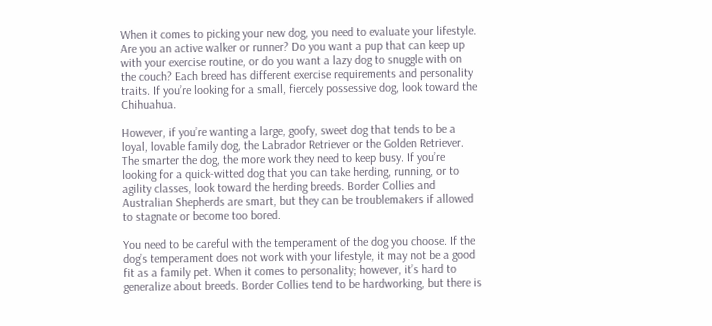When it comes to picking your new dog, you need to evaluate your lifestyle. Are you an active walker or runner? Do you want a pup that can keep up with your exercise routine, or do you want a lazy dog to snuggle with on the couch? Each breed has different exercise requirements and personality traits. If you’re looking for a small, fiercely possessive dog, look toward the Chihuahua.

However, if you’re wanting a large, goofy, sweet dog that tends to be a loyal, lovable family dog, the Labrador Retriever or the Golden Retriever. The smarter the dog, the more work they need to keep busy. If you’re looking for a quick-witted dog that you can take herding, running, or to agility classes, look toward the herding breeds. Border Collies and Australian Shepherds are smart, but they can be troublemakers if allowed to stagnate or become too bored.

You need to be careful with the temperament of the dog you choose. If the dog’s temperament does not work with your lifestyle, it may not be a good fit as a family pet. When it comes to personality; however, it’s hard to generalize about breeds. Border Collies tend to be hardworking, but there is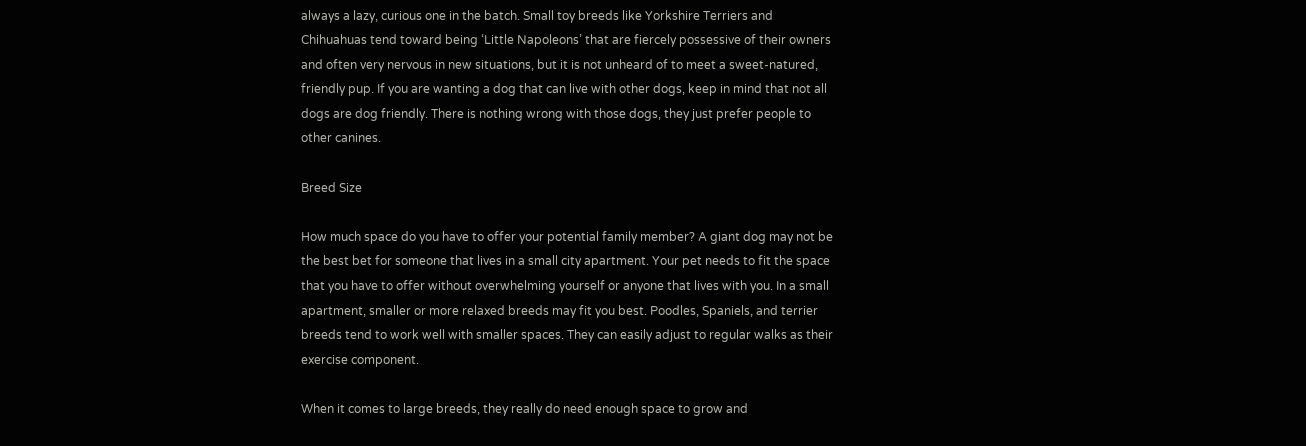always a lazy, curious one in the batch. Small toy breeds like Yorkshire Terriers and Chihuahuas tend toward being ‘Little Napoleons’ that are fiercely possessive of their owners and often very nervous in new situations, but it is not unheard of to meet a sweet-natured, friendly pup. If you are wanting a dog that can live with other dogs, keep in mind that not all dogs are dog friendly. There is nothing wrong with those dogs, they just prefer people to other canines.

Breed Size

How much space do you have to offer your potential family member? A giant dog may not be the best bet for someone that lives in a small city apartment. Your pet needs to fit the space that you have to offer without overwhelming yourself or anyone that lives with you. In a small apartment, smaller or more relaxed breeds may fit you best. Poodles, Spaniels, and terrier breeds tend to work well with smaller spaces. They can easily adjust to regular walks as their exercise component.

When it comes to large breeds, they really do need enough space to grow and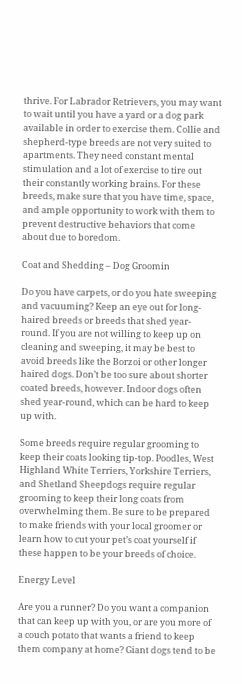thrive. For Labrador Retrievers, you may want to wait until you have a yard or a dog park available in order to exercise them. Collie and shepherd-type breeds are not very suited to apartments. They need constant mental stimulation and a lot of exercise to tire out their constantly working brains. For these breeds, make sure that you have time, space, and ample opportunity to work with them to prevent destructive behaviors that come about due to boredom.

Coat and Shedding – Dog Groomin

Do you have carpets, or do you hate sweeping and vacuuming? Keep an eye out for long-haired breeds or breeds that shed year-round. If you are not willing to keep up on cleaning and sweeping, it may be best to avoid breeds like the Borzoi or other longer haired dogs. Don’t be too sure about shorter coated breeds, however. Indoor dogs often shed year-round, which can be hard to keep up with.

Some breeds require regular grooming to keep their coats looking tip-top. Poodles, West Highland White Terriers, Yorkshire Terriers, and Shetland Sheepdogs require regular grooming to keep their long coats from overwhelming them. Be sure to be prepared to make friends with your local groomer or learn how to cut your pet’s coat yourself if these happen to be your breeds of choice.

Energy Level

Are you a runner? Do you want a companion that can keep up with you, or are you more of a couch potato that wants a friend to keep them company at home? Giant dogs tend to be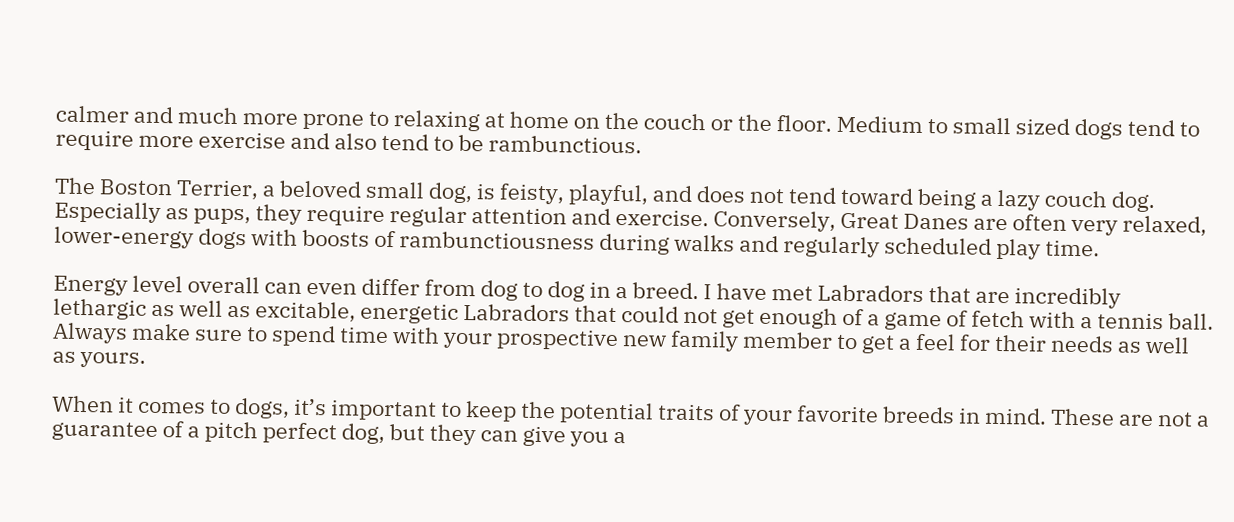calmer and much more prone to relaxing at home on the couch or the floor. Medium to small sized dogs tend to require more exercise and also tend to be rambunctious.

The Boston Terrier, a beloved small dog, is feisty, playful, and does not tend toward being a lazy couch dog. Especially as pups, they require regular attention and exercise. Conversely, Great Danes are often very relaxed, lower-energy dogs with boosts of rambunctiousness during walks and regularly scheduled play time.

Energy level overall can even differ from dog to dog in a breed. I have met Labradors that are incredibly lethargic as well as excitable, energetic Labradors that could not get enough of a game of fetch with a tennis ball. Always make sure to spend time with your prospective new family member to get a feel for their needs as well as yours.

When it comes to dogs, it’s important to keep the potential traits of your favorite breeds in mind. These are not a guarantee of a pitch perfect dog, but they can give you a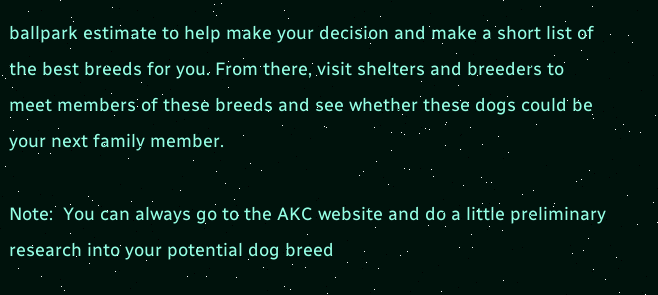ballpark estimate to help make your decision and make a short list of the best breeds for you. From there, visit shelters and breeders to meet members of these breeds and see whether these dogs could be your next family member.

Note:  You can always go to the AKC website and do a little preliminary research into your potential dog breed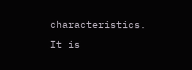characteristics.  It is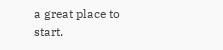a great place to start.